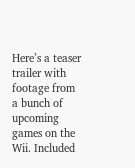Here’s a teaser trailer with footage from a bunch of upcoming games on the Wii. Included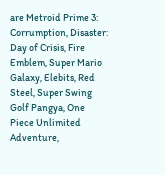are Metroid Prime 3: Corrumption, Disaster: Day of Crisis, Fire Emblem, Super Mario Galaxy, Elebits, Red Steel, Super Swing Golf Pangya, One Piece Unlimited Adventure,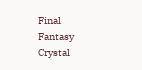Final Fantasy Crystal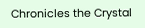Chronicles the Crystal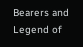Bearers and Legend of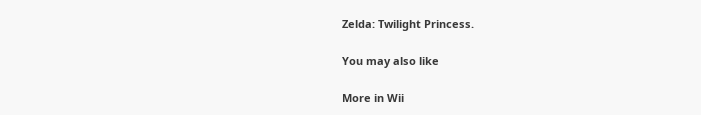Zelda: Twilight Princess.

You may also like

More in Wii